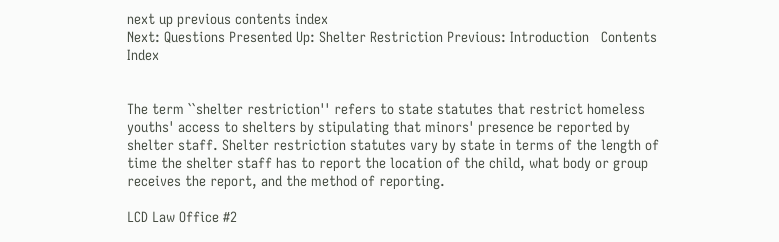next up previous contents index
Next: Questions Presented Up: Shelter Restriction Previous: Introduction   Contents   Index


The term ``shelter restriction'' refers to state statutes that restrict homeless youths' access to shelters by stipulating that minors' presence be reported by shelter staff. Shelter restriction statutes vary by state in terms of the length of time the shelter staff has to report the location of the child, what body or group receives the report, and the method of reporting.

LCD Law Office #2